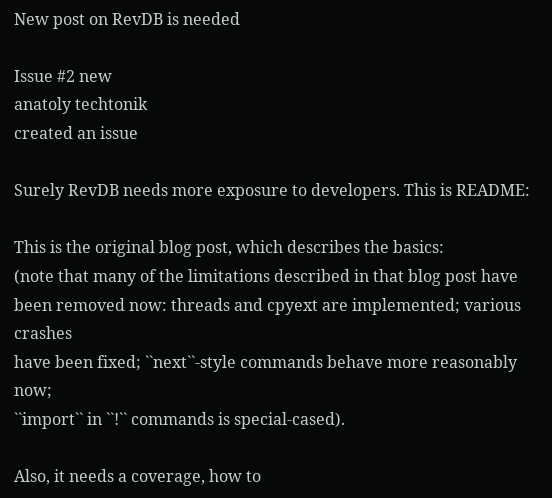New post on RevDB is needed

Issue #2 new
anatoly techtonik
created an issue

Surely RevDB needs more exposure to developers. This is README:

This is the original blog post, which describes the basics:
(note that many of the limitations described in that blog post have
been removed now: threads and cpyext are implemented; various crashes
have been fixed; ``next``-style commands behave more reasonably now;
``import`` in ``!`` commands is special-cased).

Also, it needs a coverage, how to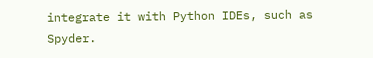integrate it with Python IDEs, such as Spyder.